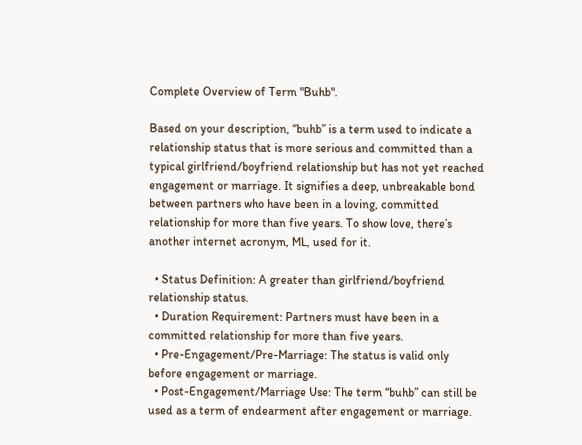Complete Overview of Term "Buhb".

Based on your description, “buhb” is a term used to indicate a relationship status that is more serious and committed than a typical girlfriend/boyfriend relationship but has not yet reached engagement or marriage. It signifies a deep, unbreakable bond between partners who have been in a loving, committed relationship for more than five years. To show love, there’s another internet acronym, ML, used for it.

  • Status Definition: A greater than girlfriend/boyfriend relationship status.
  • Duration Requirement: Partners must have been in a committed relationship for more than five years.
  • Pre-Engagement/Pre-Marriage: The status is valid only before engagement or marriage.
  • Post-Engagement/Marriage Use: The term “buhb” can still be used as a term of endearment after engagement or marriage.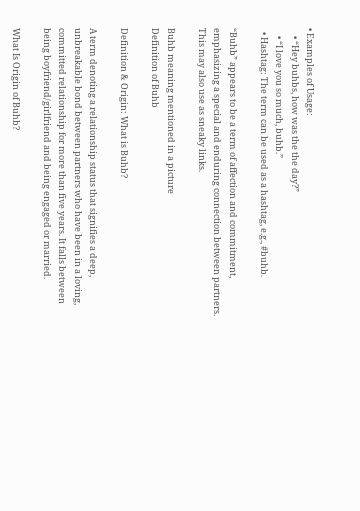• Examples of Usage:
    • “Hey buhbs, how was the the day?”
    • “I love you so much, buhb.”
  • Hashtag: The term can be used as a hashtag, e.g., #buhb.

“Buhb” appears to be a term of affection and commitment, emphasizing a special and enduring connection between partners. This may also use as sneaky links.

Buhb meaning mentioned in a picture
Definition of Buhb

Definition & Origin: What is Buhb?

A term denoting a relationship status that signifies a deep, unbreakable bond between partners who have been in a loving, committed relationship for more than five years. It falls between being boyfriend/girlfriend and being engaged or married.

What Is Origin of Buhb?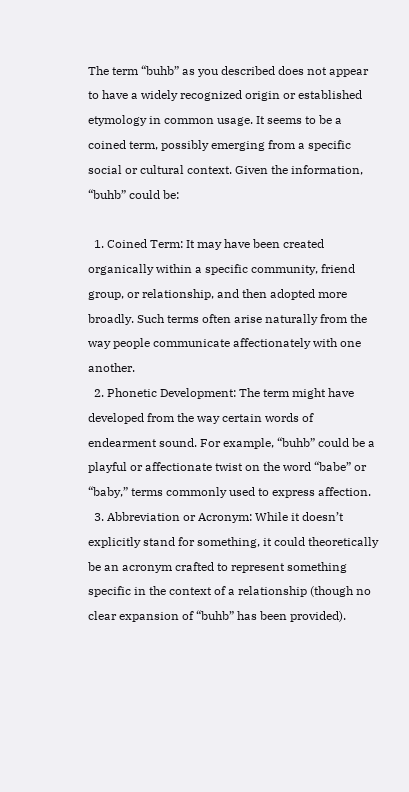The term “buhb” as you described does not appear to have a widely recognized origin or established etymology in common usage. It seems to be a coined term, possibly emerging from a specific social or cultural context. Given the information, “buhb” could be:

  1. Coined Term: It may have been created organically within a specific community, friend group, or relationship, and then adopted more broadly. Such terms often arise naturally from the way people communicate affectionately with one another.
  2. Phonetic Development: The term might have developed from the way certain words of endearment sound. For example, “buhb” could be a playful or affectionate twist on the word “babe” or “baby,” terms commonly used to express affection.
  3. Abbreviation or Acronym: While it doesn’t explicitly stand for something, it could theoretically be an acronym crafted to represent something specific in the context of a relationship (though no clear expansion of “buhb” has been provided).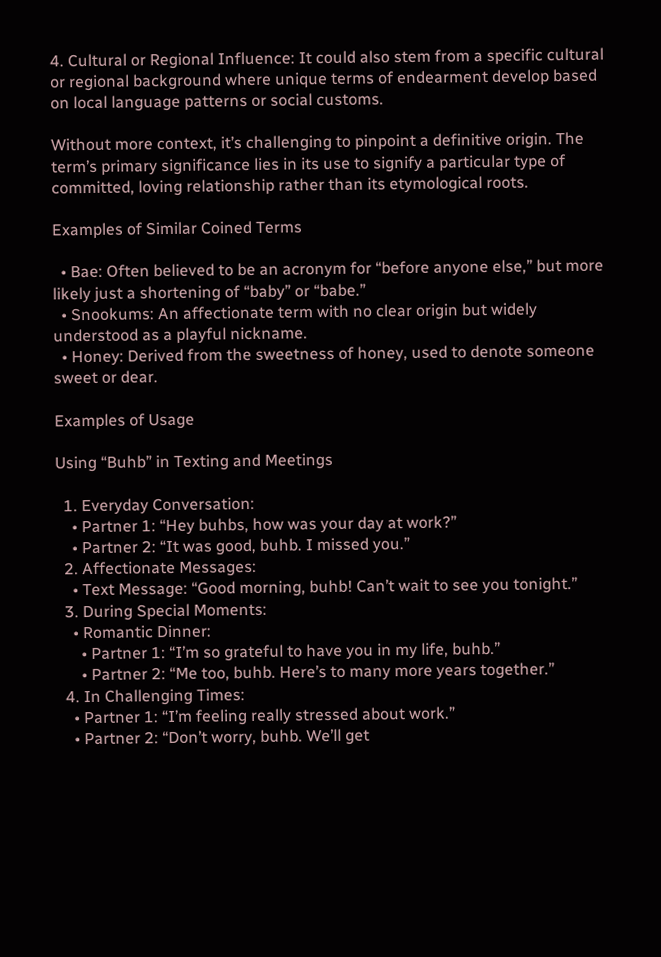4. Cultural or Regional Influence: It could also stem from a specific cultural or regional background where unique terms of endearment develop based on local language patterns or social customs.

Without more context, it’s challenging to pinpoint a definitive origin. The term’s primary significance lies in its use to signify a particular type of committed, loving relationship rather than its etymological roots.

Examples of Similar Coined Terms

  • Bae: Often believed to be an acronym for “before anyone else,” but more likely just a shortening of “baby” or “babe.”
  • Snookums: An affectionate term with no clear origin but widely understood as a playful nickname.
  • Honey: Derived from the sweetness of honey, used to denote someone sweet or dear.

Examples of Usage

Using “Buhb” in Texting and Meetings

  1. Everyday Conversation:
    • Partner 1: “Hey buhbs, how was your day at work?”
    • Partner 2: “It was good, buhb. I missed you.”
  2. Affectionate Messages:
    • Text Message: “Good morning, buhb! Can’t wait to see you tonight.”
  3. During Special Moments:
    • Romantic Dinner:
      • Partner 1: “I’m so grateful to have you in my life, buhb.”
      • Partner 2: “Me too, buhb. Here’s to many more years together.”
  4. In Challenging Times:
    • Partner 1: “I’m feeling really stressed about work.”
    • Partner 2: “Don’t worry, buhb. We’ll get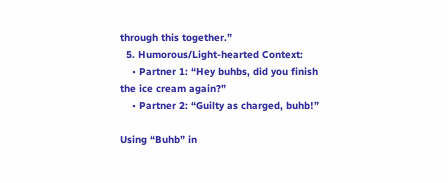through this together.”
  5. Humorous/Light-hearted Context:
    • Partner 1: “Hey buhbs, did you finish the ice cream again?”
    • Partner 2: “Guilty as charged, buhb!”

Using “Buhb” in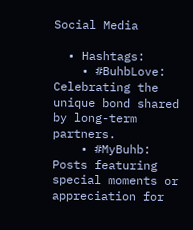Social Media

  • Hashtags:
    • #BuhbLove: Celebrating the unique bond shared by long-term partners.
    • #MyBuhb: Posts featuring special moments or appreciation for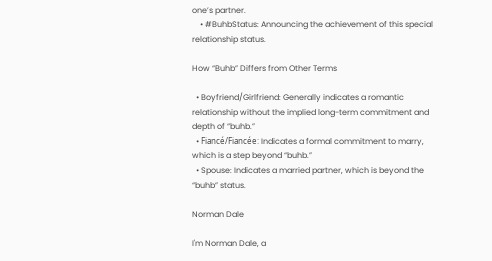one’s partner.
    • #BuhbStatus: Announcing the achievement of this special relationship status.

How “Buhb” Differs from Other Terms

  • Boyfriend/Girlfriend: Generally indicates a romantic relationship without the implied long-term commitment and depth of “buhb.”
  • Fiancé/Fiancée: Indicates a formal commitment to marry, which is a step beyond “buhb.”
  • Spouse: Indicates a married partner, which is beyond the “buhb” status.

Norman Dale

I'm Norman Dale, a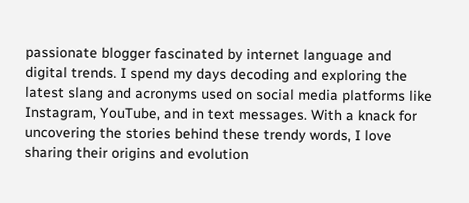passionate blogger fascinated by internet language and digital trends. I spend my days decoding and exploring the latest slang and acronyms used on social media platforms like Instagram, YouTube, and in text messages. With a knack for uncovering the stories behind these trendy words, I love sharing their origins and evolution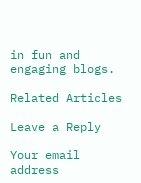in fun and engaging blogs.

Related Articles

Leave a Reply

Your email address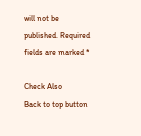will not be published. Required fields are marked *

Check Also
Back to top button